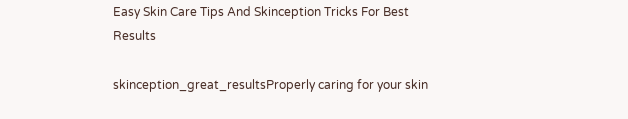Easy Skin Care Tips And Skinception Tricks For Best Results

skinception_great_resultsProperly caring for your skin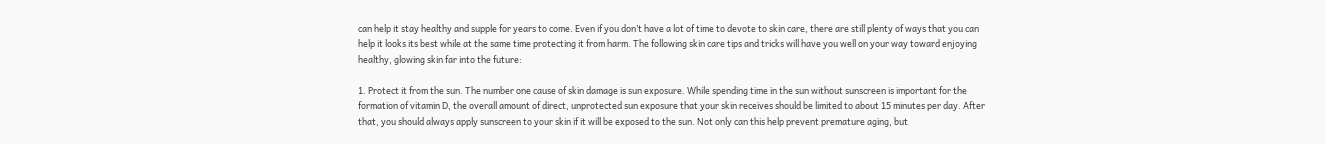can help it stay healthy and supple for years to come. Even if you don’t have a lot of time to devote to skin care, there are still plenty of ways that you can help it looks its best while at the same time protecting it from harm. The following skin care tips and tricks will have you well on your way toward enjoying healthy, glowing skin far into the future:

1. Protect it from the sun. The number one cause of skin damage is sun exposure. While spending time in the sun without sunscreen is important for the formation of vitamin D, the overall amount of direct, unprotected sun exposure that your skin receives should be limited to about 15 minutes per day. After that, you should always apply sunscreen to your skin if it will be exposed to the sun. Not only can this help prevent premature aging, but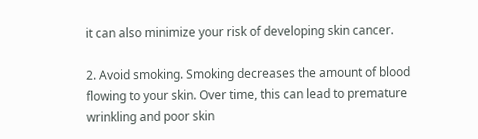it can also minimize your risk of developing skin cancer.

2. Avoid smoking. Smoking decreases the amount of blood flowing to your skin. Over time, this can lead to premature wrinkling and poor skin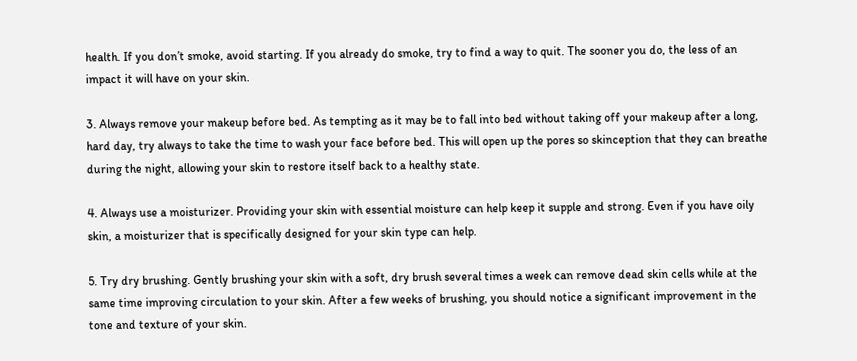health. If you don’t smoke, avoid starting. If you already do smoke, try to find a way to quit. The sooner you do, the less of an impact it will have on your skin.

3. Always remove your makeup before bed. As tempting as it may be to fall into bed without taking off your makeup after a long, hard day, try always to take the time to wash your face before bed. This will open up the pores so skinception that they can breathe during the night, allowing your skin to restore itself back to a healthy state.

4. Always use a moisturizer. Providing your skin with essential moisture can help keep it supple and strong. Even if you have oily skin, a moisturizer that is specifically designed for your skin type can help.

5. Try dry brushing. Gently brushing your skin with a soft, dry brush several times a week can remove dead skin cells while at the same time improving circulation to your skin. After a few weeks of brushing, you should notice a significant improvement in the tone and texture of your skin.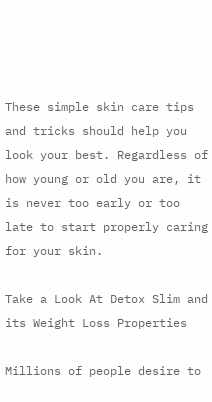These simple skin care tips and tricks should help you look your best. Regardless of how young or old you are, it is never too early or too late to start properly caring for your skin.

Take a Look At Detox Slim and its Weight Loss Properties

Millions of people desire to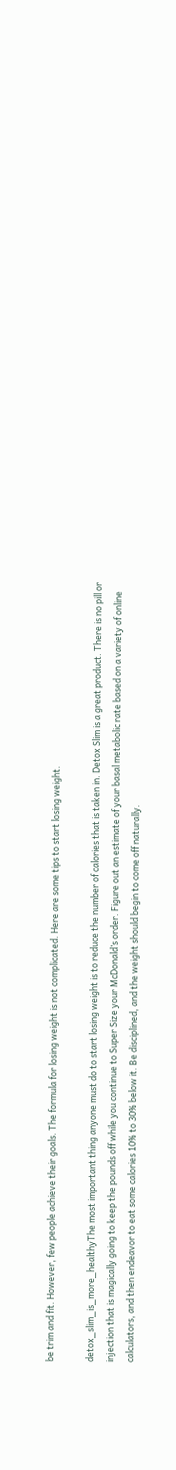be trim and fit. However, few people achieve their goals. The formula for losing weight is not complicated. Here are some tips to start losing weight.

detox_slim_is_more_healthyThe most important thing anyone must do to start losing weight is to reduce the number of calories that is taken in. Detox Slim is a great product. There is no pill or injection that is magically going to keep the pounds off while you continue to Super Size your McDonald’s order. Figure out an estimate of your basal metabolic rate based on a variety of online calculators, and then endeavor to eat some calories 10% to 30% below it. Be disciplined, and the weight should begin to come off naturally.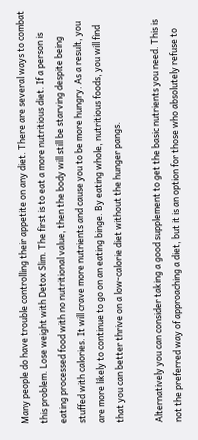Many people do have trouble controlling their appetite on any diet. There are several ways to combat this problem. Lose weight with Detox Slim. The first is to eat a more nutritious diet. If a person is eating processed food with no nutritional value, then the body will still be starving despite being stuffed with calories. It will crave more nutrients and cause you to be more hungry. As a result, you are more likely to continue to go on an eating binge. By eating whole, nutritious foods, you will find that you can better thrive on a low-calorie diet without the hunger pangs.

Alternatively you can consider taking a good supplement to get the basic nutrients you need. This is not the preferred way of approaching a diet, but it is an option for those who absolutely refuse to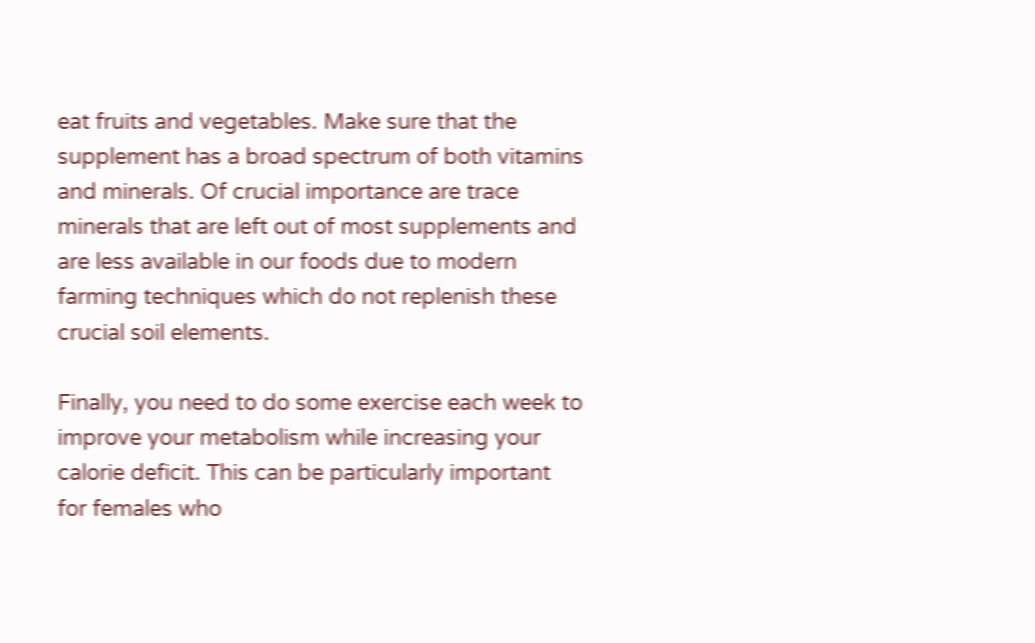eat fruits and vegetables. Make sure that the supplement has a broad spectrum of both vitamins and minerals. Of crucial importance are trace minerals that are left out of most supplements and are less available in our foods due to modern farming techniques which do not replenish these crucial soil elements.

Finally, you need to do some exercise each week to improve your metabolism while increasing your calorie deficit. This can be particularly important for females who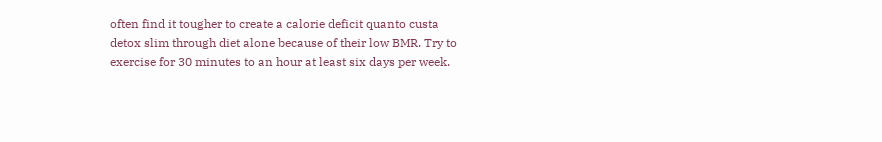often find it tougher to create a calorie deficit quanto custa detox slim through diet alone because of their low BMR. Try to exercise for 30 minutes to an hour at least six days per week.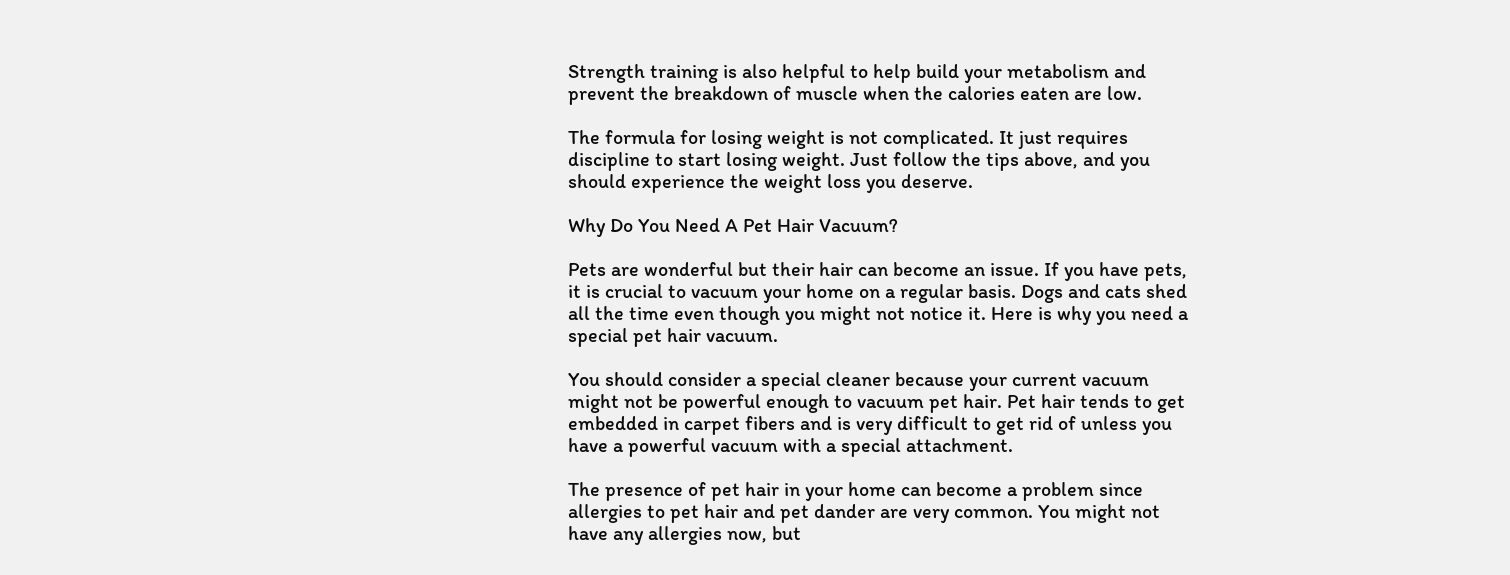Strength training is also helpful to help build your metabolism and prevent the breakdown of muscle when the calories eaten are low.

The formula for losing weight is not complicated. It just requires discipline to start losing weight. Just follow the tips above, and you should experience the weight loss you deserve.

Why Do You Need A Pet Hair Vacuum?

Pets are wonderful but their hair can become an issue. If you have pets, it is crucial to vacuum your home on a regular basis. Dogs and cats shed all the time even though you might not notice it. Here is why you need a special pet hair vacuum.

You should consider a special cleaner because your current vacuum might not be powerful enough to vacuum pet hair. Pet hair tends to get embedded in carpet fibers and is very difficult to get rid of unless you have a powerful vacuum with a special attachment.

The presence of pet hair in your home can become a problem since allergies to pet hair and pet dander are very common. You might not have any allergies now, but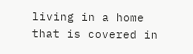living in a home that is covered in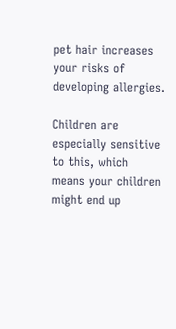pet hair increases your risks of developing allergies.

Children are especially sensitive to this, which means your children might end up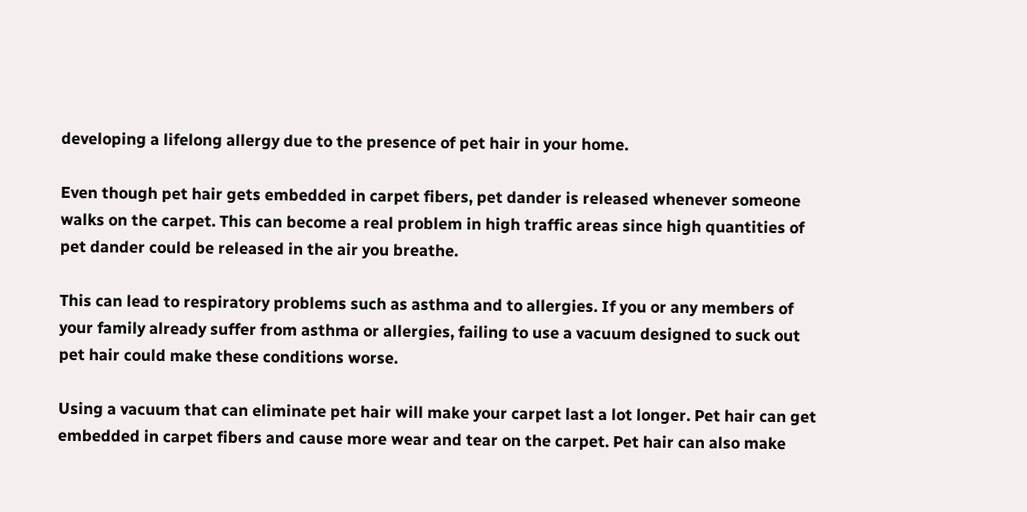developing a lifelong allergy due to the presence of pet hair in your home.

Even though pet hair gets embedded in carpet fibers, pet dander is released whenever someone walks on the carpet. This can become a real problem in high traffic areas since high quantities of pet dander could be released in the air you breathe.

This can lead to respiratory problems such as asthma and to allergies. If you or any members of your family already suffer from asthma or allergies, failing to use a vacuum designed to suck out pet hair could make these conditions worse.

Using a vacuum that can eliminate pet hair will make your carpet last a lot longer. Pet hair can get embedded in carpet fibers and cause more wear and tear on the carpet. Pet hair can also make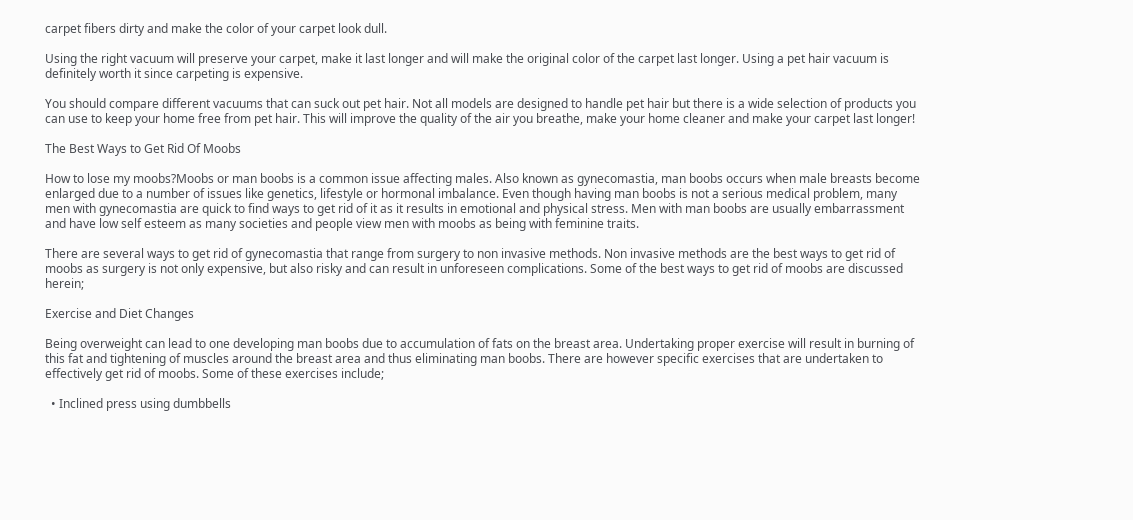carpet fibers dirty and make the color of your carpet look dull.

Using the right vacuum will preserve your carpet, make it last longer and will make the original color of the carpet last longer. Using a pet hair vacuum is definitely worth it since carpeting is expensive.

You should compare different vacuums that can suck out pet hair. Not all models are designed to handle pet hair but there is a wide selection of products you can use to keep your home free from pet hair. This will improve the quality of the air you breathe, make your home cleaner and make your carpet last longer!

The Best Ways to Get Rid Of Moobs

How to lose my moobs?Moobs or man boobs is a common issue affecting males. Also known as gynecomastia, man boobs occurs when male breasts become enlarged due to a number of issues like genetics, lifestyle or hormonal imbalance. Even though having man boobs is not a serious medical problem, many men with gynecomastia are quick to find ways to get rid of it as it results in emotional and physical stress. Men with man boobs are usually embarrassment and have low self esteem as many societies and people view men with moobs as being with feminine traits.

There are several ways to get rid of gynecomastia that range from surgery to non invasive methods. Non invasive methods are the best ways to get rid of moobs as surgery is not only expensive, but also risky and can result in unforeseen complications. Some of the best ways to get rid of moobs are discussed herein;

Exercise and Diet Changes

Being overweight can lead to one developing man boobs due to accumulation of fats on the breast area. Undertaking proper exercise will result in burning of this fat and tightening of muscles around the breast area and thus eliminating man boobs. There are however specific exercises that are undertaken to effectively get rid of moobs. Some of these exercises include;

  • Inclined press using dumbbells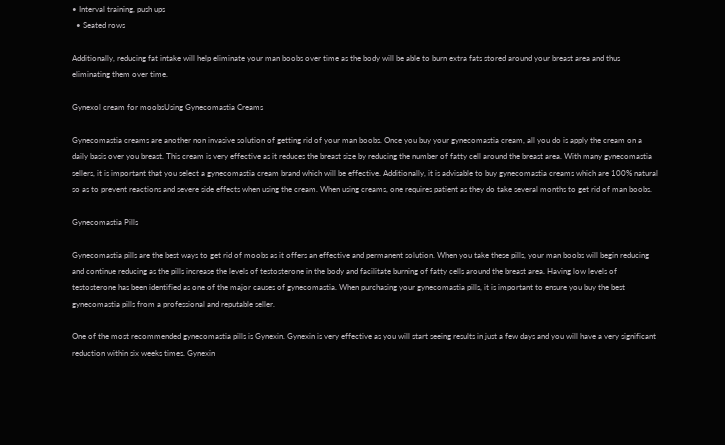• Interval training, push ups
  • Seated rows

Additionally, reducing fat intake will help eliminate your man boobs over time as the body will be able to burn extra fats stored around your breast area and thus eliminating them over time.

Gynexol cream for moobsUsing Gynecomastia Creams

Gynecomastia creams are another non invasive solution of getting rid of your man boobs. Once you buy your gynecomastia cream, all you do is apply the cream on a daily basis over you breast. This cream is very effective as it reduces the breast size by reducing the number of fatty cell around the breast area. With many gynecomastia sellers, it is important that you select a gynecomastia cream brand which will be effective. Additionally, it is advisable to buy gynecomastia creams which are 100% natural so as to prevent reactions and severe side effects when using the cream. When using creams, one requires patient as they do take several months to get rid of man boobs.

Gynecomastia Pills

Gynecomastia pills are the best ways to get rid of moobs as it offers an effective and permanent solution. When you take these pills, your man boobs will begin reducing and continue reducing as the pills increase the levels of testosterone in the body and facilitate burning of fatty cells around the breast area. Having low levels of testosterone has been identified as one of the major causes of gynecomastia. When purchasing your gynecomastia pills, it is important to ensure you buy the best gynecomastia pills from a professional and reputable seller.

One of the most recommended gynecomastia pills is Gynexin. Gynexin is very effective as you will start seeing results in just a few days and you will have a very significant reduction within six weeks times. Gynexin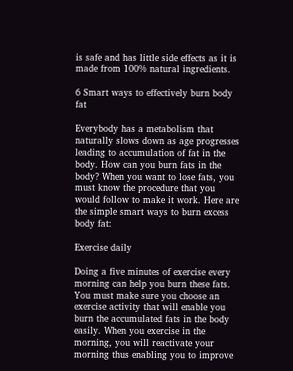is safe and has little side effects as it is made from 100% natural ingredients.

6 Smart ways to effectively burn body fat

Everybody has a metabolism that naturally slows down as age progresses leading to accumulation of fat in the body. How can you burn fats in the body? When you want to lose fats, you must know the procedure that you would follow to make it work. Here are the simple smart ways to burn excess body fat:

Exercise daily

Doing a five minutes of exercise every morning can help you burn these fats. You must make sure you choose an exercise activity that will enable you burn the accumulated fats in the body easily. When you exercise in the morning, you will reactivate your morning thus enabling you to improve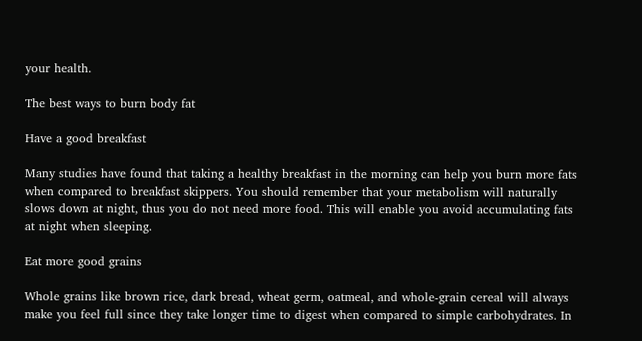your health.

The best ways to burn body fat

Have a good breakfast

Many studies have found that taking a healthy breakfast in the morning can help you burn more fats when compared to breakfast skippers. You should remember that your metabolism will naturally slows down at night, thus you do not need more food. This will enable you avoid accumulating fats at night when sleeping.

Eat more good grains

Whole grains like brown rice, dark bread, wheat germ, oatmeal, and whole-grain cereal will always make you feel full since they take longer time to digest when compared to simple carbohydrates. In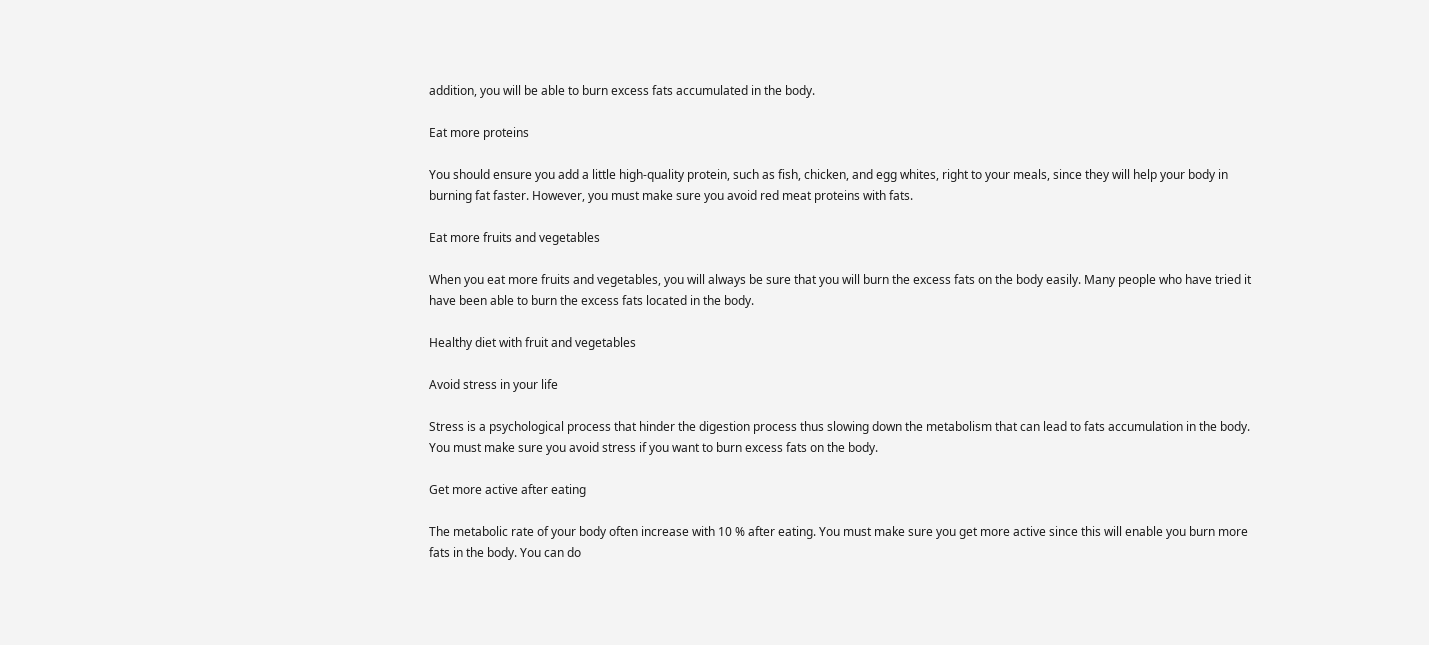addition, you will be able to burn excess fats accumulated in the body.

Eat more proteins

You should ensure you add a little high-quality protein, such as fish, chicken, and egg whites, right to your meals, since they will help your body in burning fat faster. However, you must make sure you avoid red meat proteins with fats.

Eat more fruits and vegetables

When you eat more fruits and vegetables, you will always be sure that you will burn the excess fats on the body easily. Many people who have tried it have been able to burn the excess fats located in the body.

Healthy diet with fruit and vegetables

Avoid stress in your life

Stress is a psychological process that hinder the digestion process thus slowing down the metabolism that can lead to fats accumulation in the body. You must make sure you avoid stress if you want to burn excess fats on the body.

Get more active after eating

The metabolic rate of your body often increase with 10 % after eating. You must make sure you get more active since this will enable you burn more fats in the body. You can do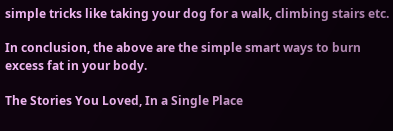simple tricks like taking your dog for a walk, climbing stairs etc.

In conclusion, the above are the simple smart ways to burn excess fat in your body.

The Stories You Loved, In a Single Place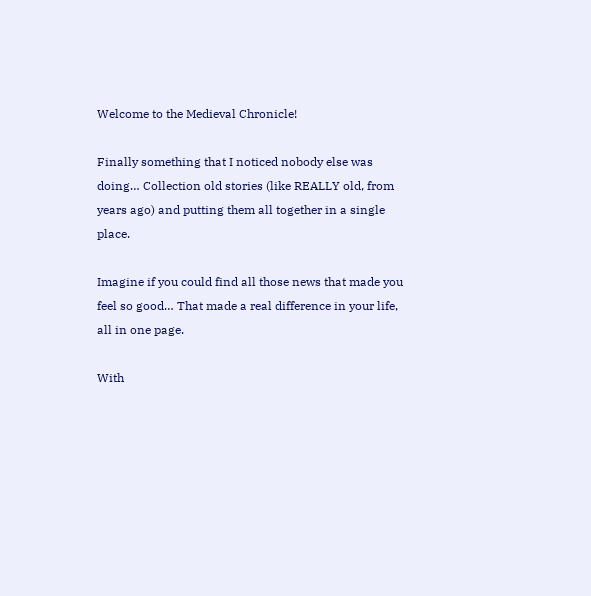Welcome to the Medieval Chronicle!

Finally something that I noticed nobody else was doing… Collection old stories (like REALLY old, from years ago) and putting them all together in a single place.

Imagine if you could find all those news that made you feel so good… That made a real difference in your life, all in one page.

With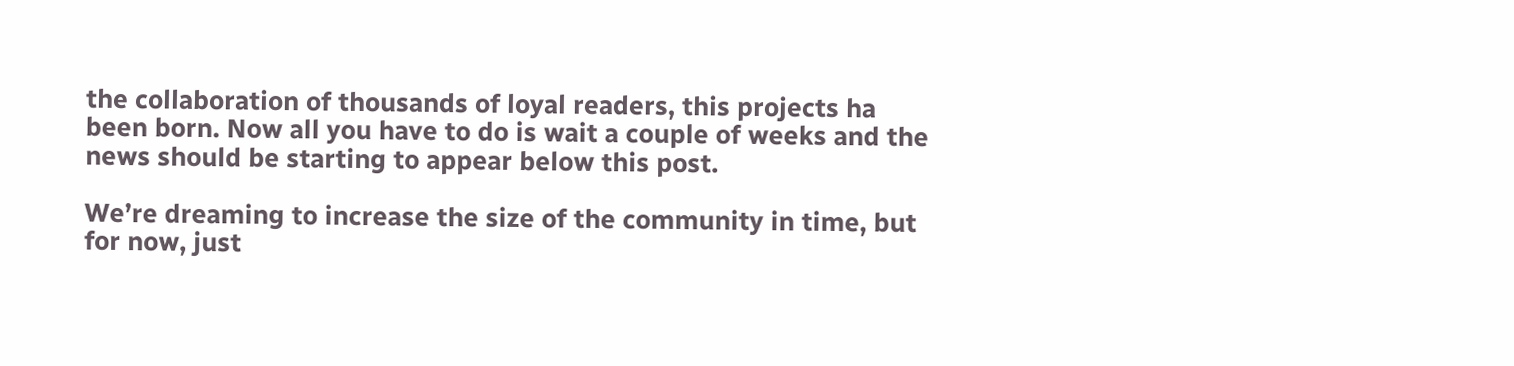the collaboration of thousands of loyal readers, this projects ha been born. Now all you have to do is wait a couple of weeks and the news should be starting to appear below this post.

We’re dreaming to increase the size of the community in time, but for now, just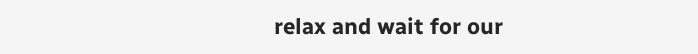relax and wait for our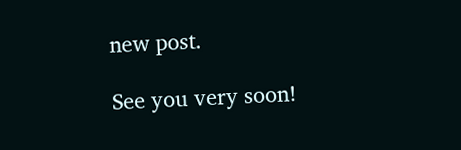new post.

See you very soon!